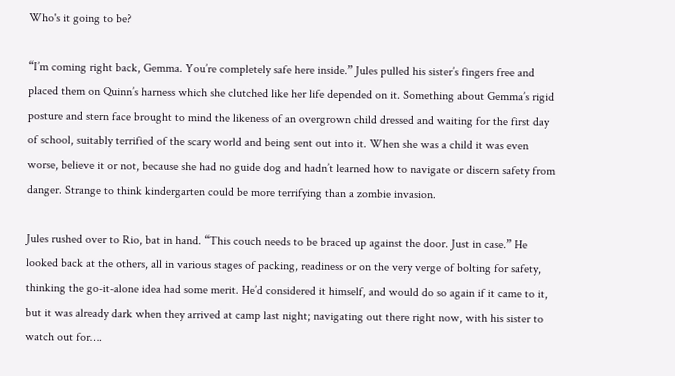Who's it going to be?

“I’m coming right back, Gemma. You’re completely safe here inside.” Jules pulled his sister’s fingers free and placed them on Quinn’s harness which she clutched like her life depended on it. Something about Gemma’s rigid posture and stern face brought to mind the likeness of an overgrown child dressed and waiting for the first day of school, suitably terrified of the scary world and being sent out into it. When she was a child it was even worse, believe it or not, because she had no guide dog and hadn’t learned how to navigate or discern safety from danger. Strange to think kindergarten could be more terrifying than a zombie invasion.

Jules rushed over to Rio, bat in hand. “This couch needs to be braced up against the door. Just in case.” He looked back at the others, all in various stages of packing, readiness or on the very verge of bolting for safety, thinking the go-it-alone idea had some merit. He’d considered it himself, and would do so again if it came to it, but it was already dark when they arrived at camp last night; navigating out there right now, with his sister to watch out for….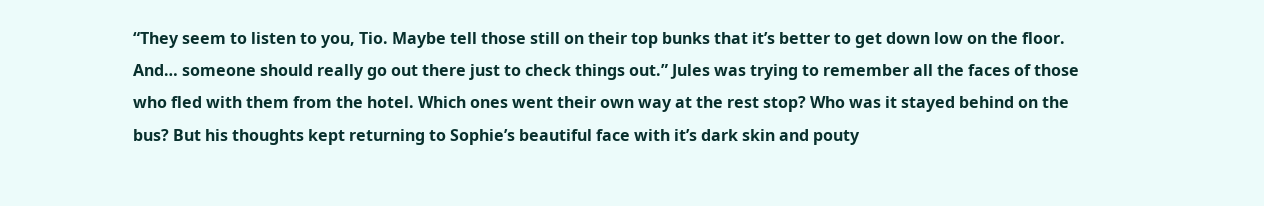“They seem to listen to you, Tio. Maybe tell those still on their top bunks that it’s better to get down low on the floor. And… someone should really go out there just to check things out.” Jules was trying to remember all the faces of those who fled with them from the hotel. Which ones went their own way at the rest stop? Who was it stayed behind on the bus? But his thoughts kept returning to Sophie’s beautiful face with it’s dark skin and pouty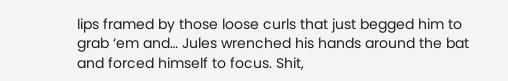lips framed by those loose curls that just begged him to grab ‘em and… Jules wrenched his hands around the bat and forced himself to focus. Shit,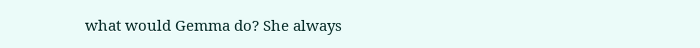what would Gemma do? She always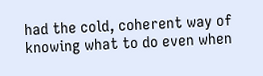had the cold, coherent way of knowing what to do even when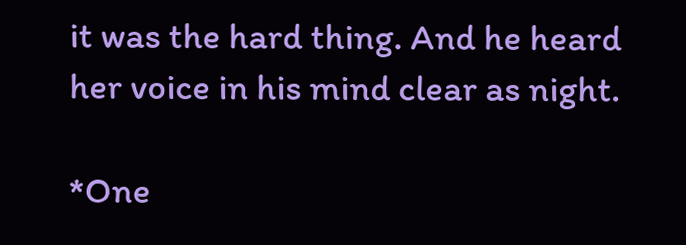it was the hard thing. And he heard her voice in his mind clear as night.

*One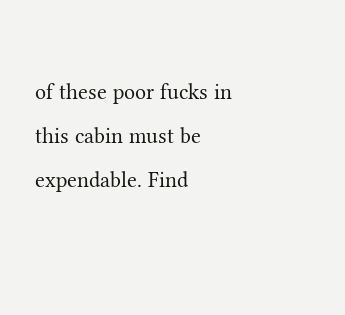of these poor fucks in this cabin must be expendable. Find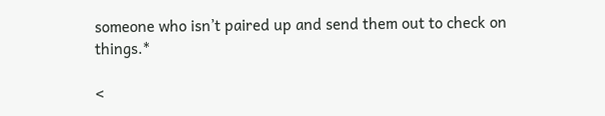someone who isn’t paired up and send them out to check on things.*

<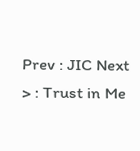Prev : JIC Next > : Trust in Me